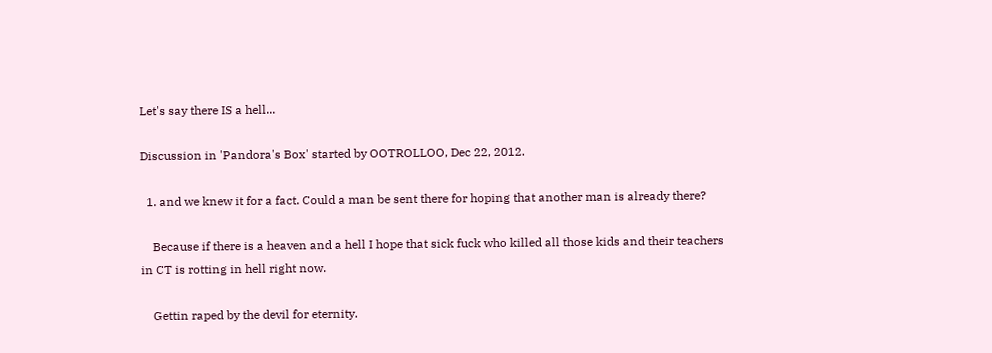Let's say there IS a hell...

Discussion in 'Pandora's Box' started by OOTROLLOO, Dec 22, 2012.

  1. and we knew it for a fact. Could a man be sent there for hoping that another man is already there?

    Because if there is a heaven and a hell I hope that sick fuck who killed all those kids and their teachers in CT is rotting in hell right now.

    Gettin raped by the devil for eternity.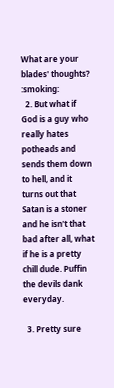What are your blades' thoughts? :smoking:
  2. But what if God is a guy who really hates potheads and sends them down to hell, and it turns out that Satan is a stoner and he isn't that bad after all, what if he is a pretty chill dude. Puffin the devils dank everyday.

  3. Pretty sure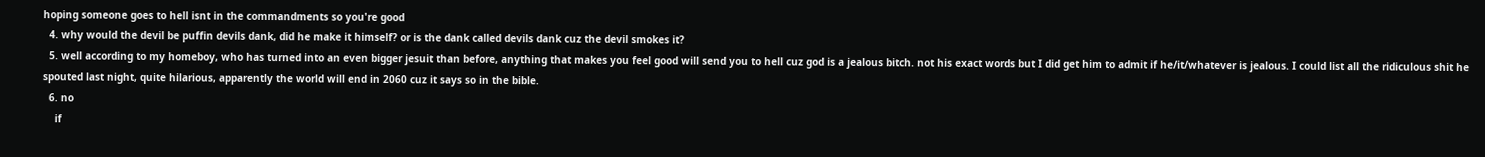hoping someone goes to hell isnt in the commandments so you're good
  4. why would the devil be puffin devils dank, did he make it himself? or is the dank called devils dank cuz the devil smokes it?
  5. well according to my homeboy, who has turned into an even bigger jesuit than before, anything that makes you feel good will send you to hell cuz god is a jealous bitch. not his exact words but I did get him to admit if he/it/whatever is jealous. I could list all the ridiculous shit he spouted last night, quite hilarious, apparently the world will end in 2060 cuz it says so in the bible.
  6. no
    if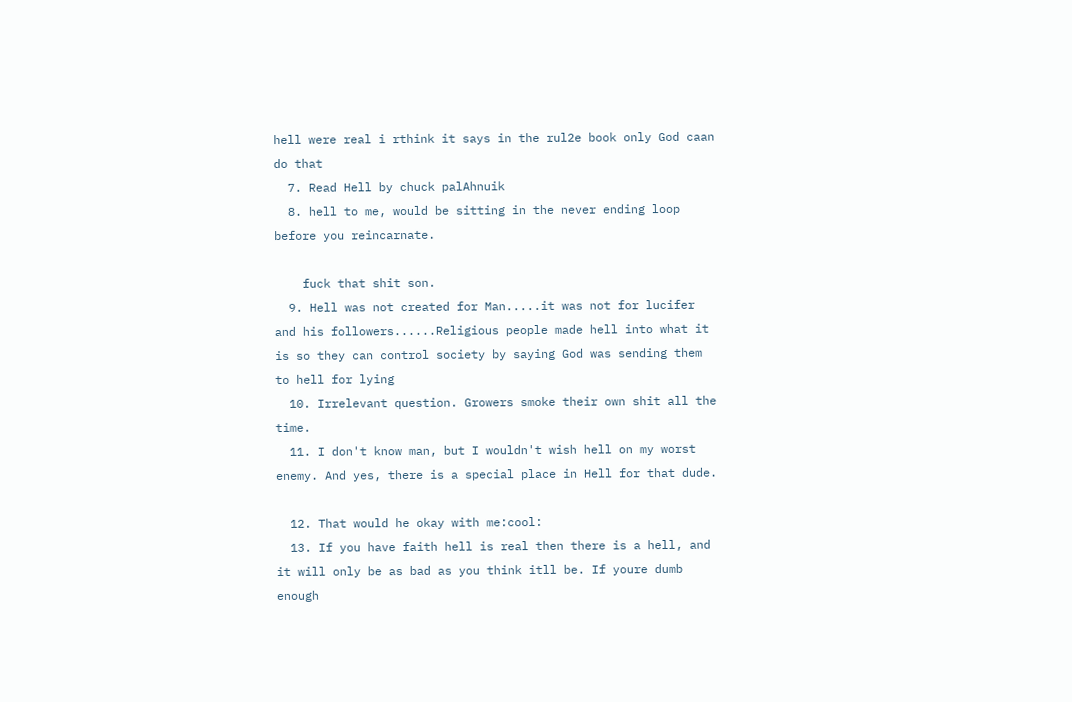hell were real i rthink it says in the rul2e book only God caan do that
  7. Read Hell by chuck palAhnuik
  8. hell to me, would be sitting in the never ending loop before you reincarnate.

    fuck that shit son.
  9. Hell was not created for Man.....it was not for lucifer and his followers......Religious people made hell into what it is so they can control society by saying God was sending them to hell for lying
  10. Irrelevant question. Growers smoke their own shit all the time.
  11. I don't know man, but I wouldn't wish hell on my worst enemy. And yes, there is a special place in Hell for that dude.

  12. That would he okay with me:cool:
  13. If you have faith hell is real then there is a hell, and it will only be as bad as you think itll be. If youre dumb enough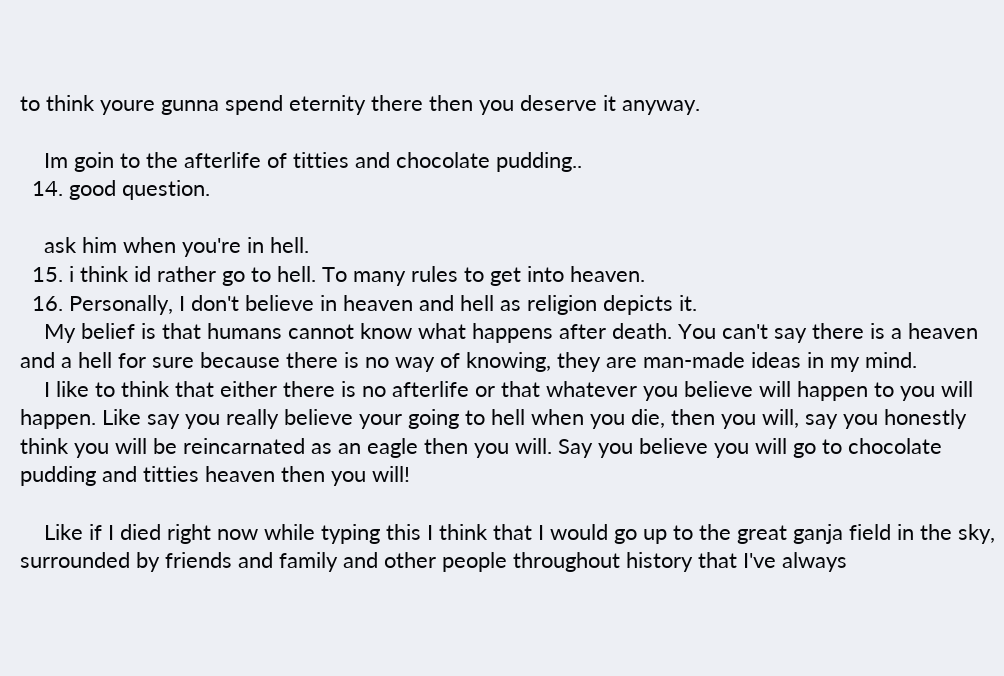to think youre gunna spend eternity there then you deserve it anyway.

    Im goin to the afterlife of titties and chocolate pudding..
  14. good question.

    ask him when you're in hell.
  15. i think id rather go to hell. To many rules to get into heaven.
  16. Personally, I don't believe in heaven and hell as religion depicts it.
    My belief is that humans cannot know what happens after death. You can't say there is a heaven and a hell for sure because there is no way of knowing, they are man-made ideas in my mind.
    I like to think that either there is no afterlife or that whatever you believe will happen to you will happen. Like say you really believe your going to hell when you die, then you will, say you honestly think you will be reincarnated as an eagle then you will. Say you believe you will go to chocolate pudding and titties heaven then you will!

    Like if I died right now while typing this I think that I would go up to the great ganja field in the sky, surrounded by friends and family and other people throughout history that I've always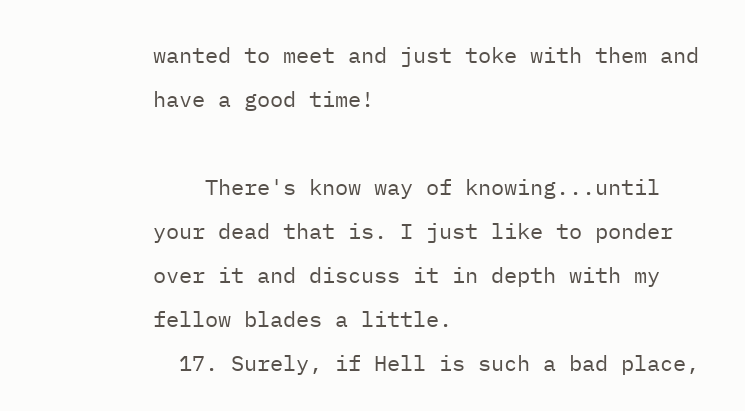wanted to meet and just toke with them and have a good time!

    There's know way of knowing...until your dead that is. I just like to ponder over it and discuss it in depth with my fellow blades a little.
  17. Surely, if Hell is such a bad place,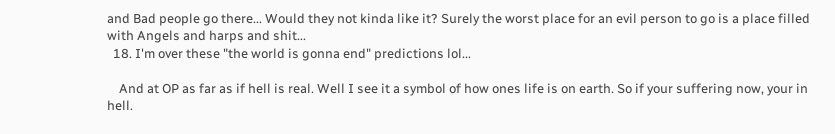and Bad people go there... Would they not kinda like it? Surely the worst place for an evil person to go is a place filled with Angels and harps and shit...
  18. I'm over these "the world is gonna end" predictions lol...

    And at OP as far as if hell is real. Well I see it a symbol of how ones life is on earth. So if your suffering now, your in hell.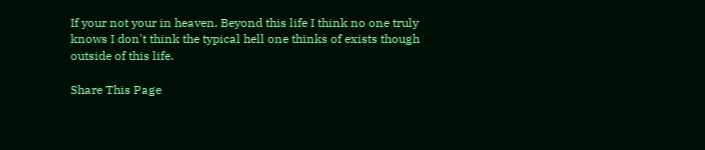If your not your in heaven. Beyond this life I think no one truly knows I don't think the typical hell one thinks of exists though outside of this life.

Share This Page